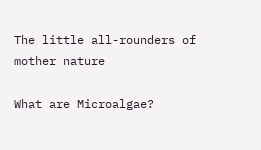The little all-rounders of mother nature

What are Microalgae?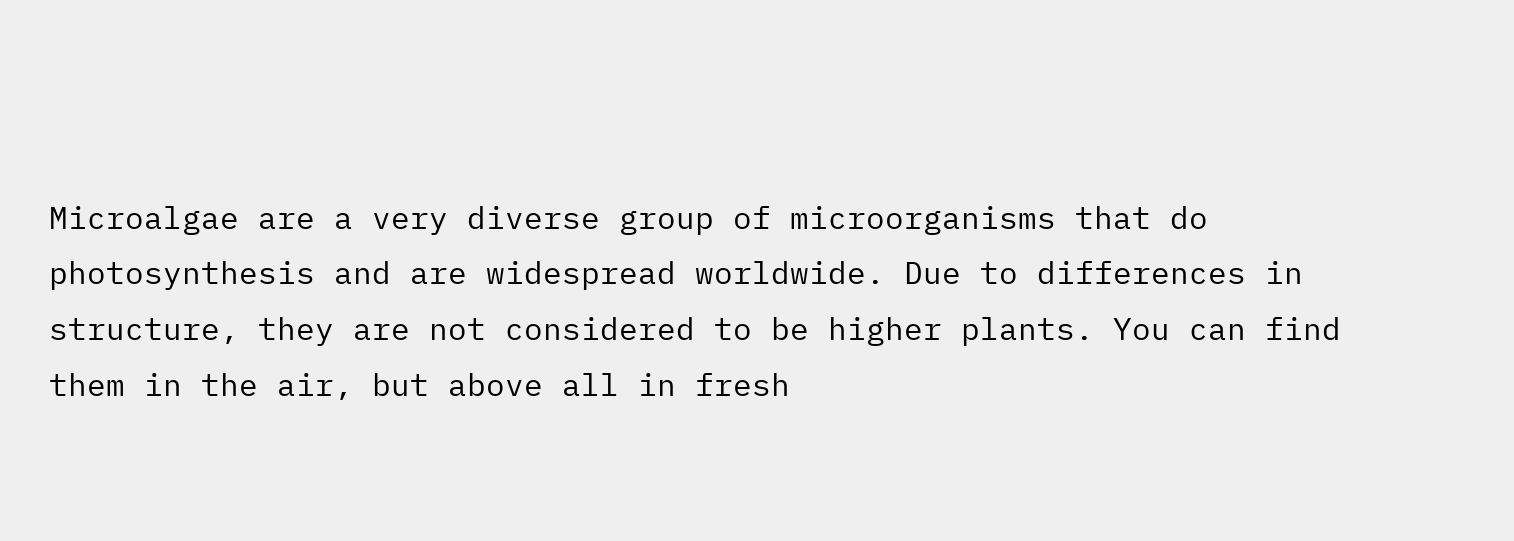Microalgae are a very diverse group of microorganisms that do photosynthesis and are widespread worldwide. Due to differences in structure, they are not considered to be higher plants. You can find them in the air, but above all in fresh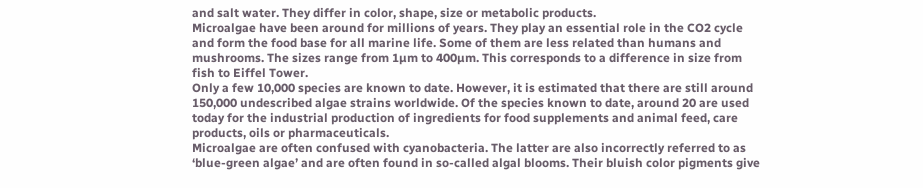and salt water. They differ in color, shape, size or metabolic products.
Microalgae have been around for millions of years. They play an essential role in the CO2 cycle and form the food base for all marine life. Some of them are less related than humans and mushrooms. The sizes range from 1µm to 400µm. This corresponds to a difference in size from fish to Eiffel Tower.
Only a few 10,000 species are known to date. However, it is estimated that there are still around 150,000 undescribed algae strains worldwide. Of the species known to date, around 20 are used today for the industrial production of ingredients for food supplements and animal feed, care products, oils or pharmaceuticals.
Microalgae are often confused with cyanobacteria. The latter are also incorrectly referred to as ‘blue-green algae’ and are often found in so-called algal blooms. Their bluish color pigments give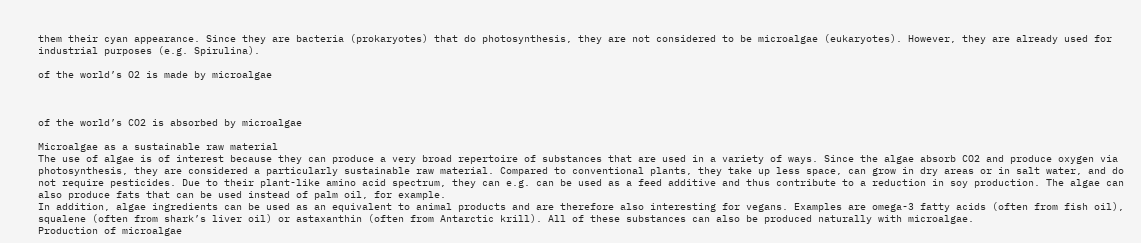them their cyan appearance. Since they are bacteria (prokaryotes) that do photosynthesis, they are not considered to be microalgae (eukaryotes). However, they are already used for industrial purposes (e.g. Spirulina).

of the world’s O2 is made by microalgae



of the world’s CO2 is absorbed by microalgae

Microalgae as a sustainable raw material
The use of algae is of interest because they can produce a very broad repertoire of substances that are used in a variety of ways. Since the algae absorb CO2 and produce oxygen via photosynthesis, they are considered a particularly sustainable raw material. Compared to conventional plants, they take up less space, can grow in dry areas or in salt water, and do not require pesticides. Due to their plant-like amino acid spectrum, they can e.g. can be used as a feed additive and thus contribute to a reduction in soy production. The algae can also produce fats that can be used instead of palm oil, for example.
In addition, algae ingredients can be used as an equivalent to animal products and are therefore also interesting for vegans. Examples are omega-3 fatty acids (often from fish oil), squalene (often from shark’s liver oil) or astaxanthin (often from Antarctic krill). All of these substances can also be produced naturally with microalgae.
Production of microalgae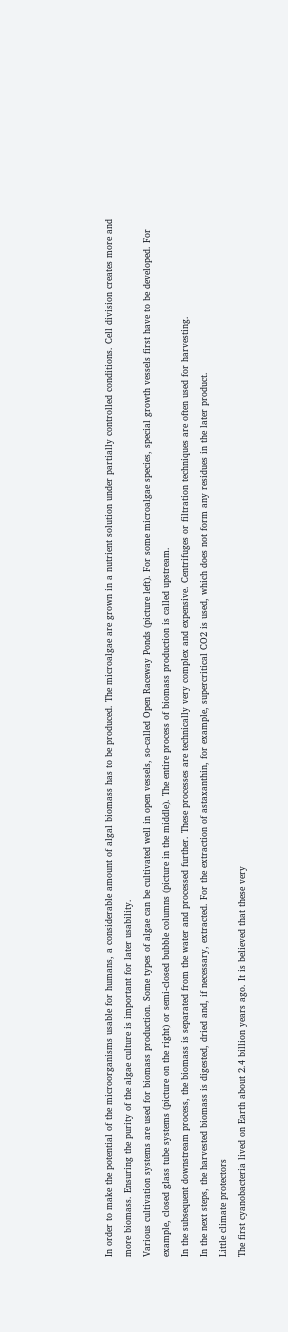In order to make the potential of the microorganisms usable for humans, a considerable amount of algal biomass has to be produced. The microalgae are grown in a nutrient solution under partially controlled conditions. Cell division creates more and more biomass. Ensuring the purity of the algae culture is important for later usability.
Various cultivation systems are used for biomass production. Some types of algae can be cultivated well in open vessels, so-called Open Raceway Ponds (picture left). For some microalgae species, special growth vessels first have to be developed. For example, closed glass tube systems (picture on the right) or semi-closed bubble columns (picture in the middle). The entire process of biomass production is called upstream.
In the subsequent downstream process, the biomass is separated from the water and processed further. These processes are technically very complex and expensive. Centrifuges or filtration techniques are often used for harvesting.
In the next steps, the harvested biomass is digested, dried and, if necessary, extracted. For the extraction of astaxanthin, for example, supercritical CO2 is used, which does not form any residues in the later product.
Little climate protectors
The first cyanobacteria lived on Earth about 2.4 billion years ago. It is believed that these very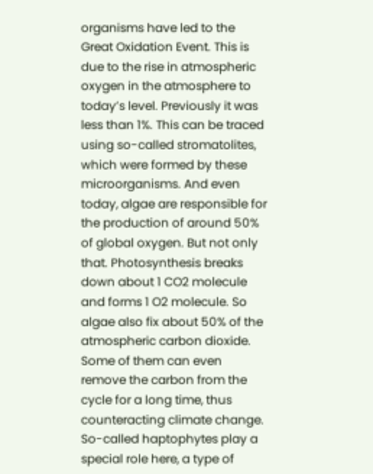organisms have led to the Great Oxidation Event. This is due to the rise in atmospheric oxygen in the atmosphere to today’s level. Previously it was less than 1%. This can be traced using so-called stromatolites, which were formed by these microorganisms. And even today, algae are responsible for the production of around 50% of global oxygen. But not only that. Photosynthesis breaks down about 1 CO2 molecule and forms 1 O2 molecule. So algae also fix about 50% of the atmospheric carbon dioxide. Some of them can even remove the carbon from the cycle for a long time, thus counteracting climate change. So-called haptophytes play a special role here, a type of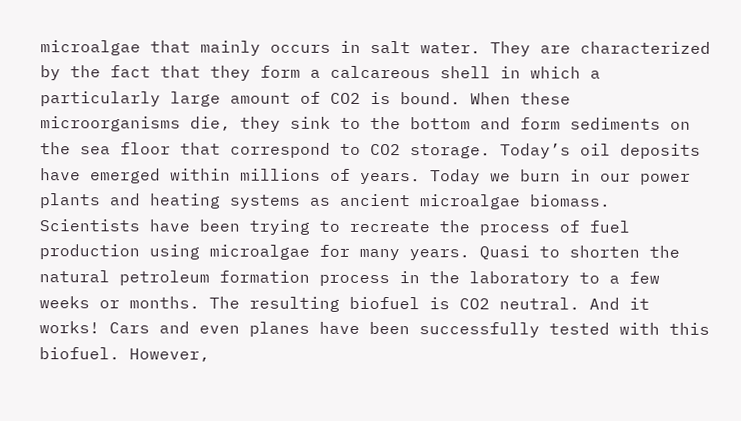microalgae that mainly occurs in salt water. They are characterized by the fact that they form a calcareous shell in which a particularly large amount of CO2 is bound. When these microorganisms die, they sink to the bottom and form sediments on the sea floor that correspond to CO2 storage. Today’s oil deposits have emerged within millions of years. Today we burn in our power plants and heating systems as ancient microalgae biomass.
Scientists have been trying to recreate the process of fuel production using microalgae for many years. Quasi to shorten the natural petroleum formation process in the laboratory to a few weeks or months. The resulting biofuel is CO2 neutral. And it works! Cars and even planes have been successfully tested with this biofuel. However,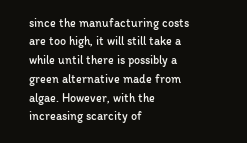since the manufacturing costs are too high, it will still take a while until there is possibly a green alternative made from algae. However, with the increasing scarcity of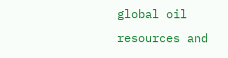global oil resources and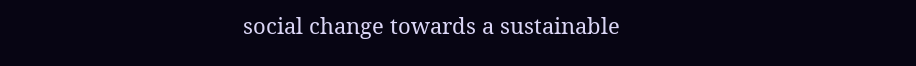social change towards a sustainable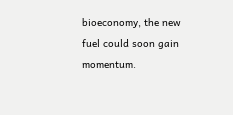bioeconomy, the new fuel could soon gain momentum.